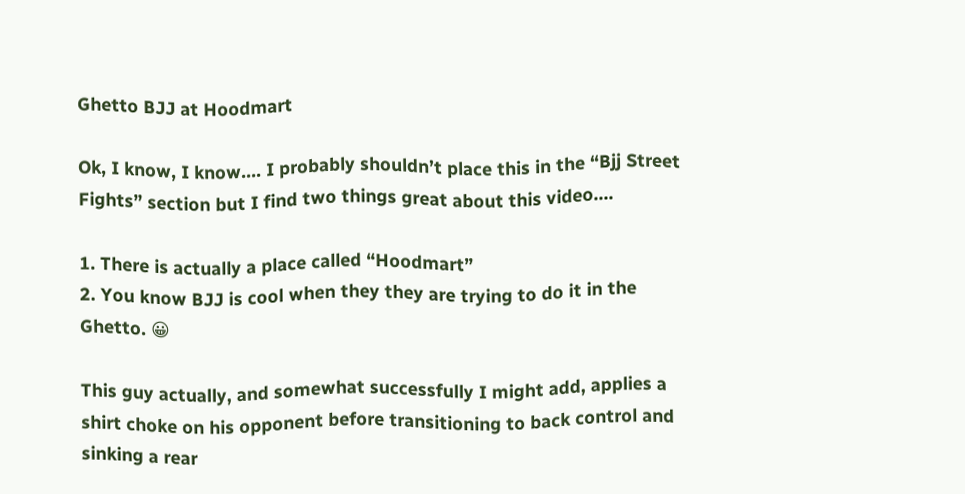Ghetto BJJ at Hoodmart

Ok, I know, I know…. I probably shouldn’t place this in the “Bjj Street Fights” section but I find two things great about this video….

1. There is actually a place called “Hoodmart”
2. You know BJJ is cool when they they are trying to do it in the Ghetto. 😀

This guy actually, and somewhat successfully I might add, applies a shirt choke on his opponent before transitioning to back control and sinking a rear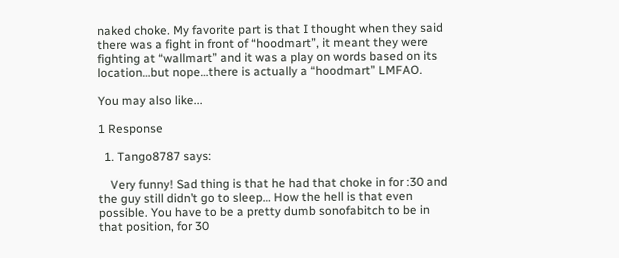naked choke. My favorite part is that I thought when they said there was a fight in front of “hoodmart”, it meant they were fighting at “wallmart” and it was a play on words based on its location…but nope…there is actually a “hoodmart” LMFAO.

You may also like...

1 Response

  1. Tango8787 says:

    Very funny! Sad thing is that he had that choke in for :30 and the guy still didn’t go to sleep… How the hell is that even possible. You have to be a pretty dumb sonofabitch to be in that position, for 30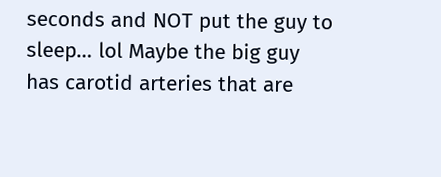seconds and NOT put the guy to sleep… lol Maybe the big guy has carotid arteries that are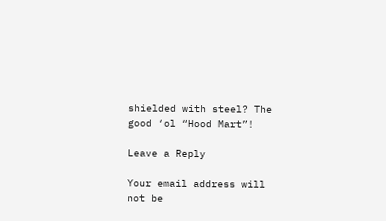shielded with steel? The good ‘ol “Hood Mart”!

Leave a Reply

Your email address will not be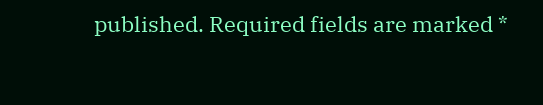published. Required fields are marked *